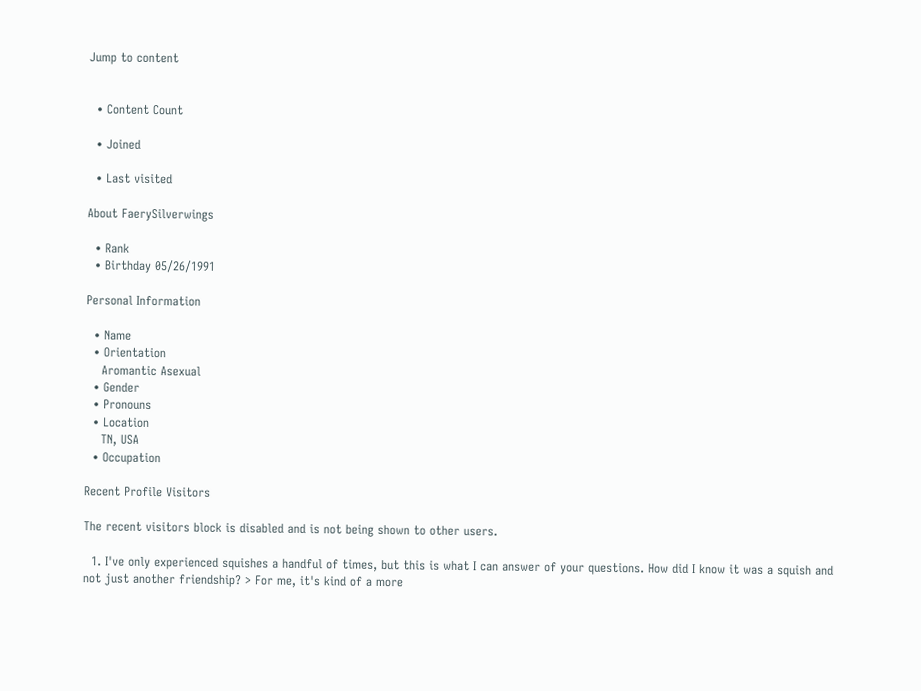Jump to content


  • Content Count

  • Joined

  • Last visited

About FaerySilverwings

  • Rank
  • Birthday 05/26/1991

Personal Information

  • Name
  • Orientation
    Aromantic Asexual
  • Gender
  • Pronouns
  • Location
    TN, USA
  • Occupation

Recent Profile Visitors

The recent visitors block is disabled and is not being shown to other users.

  1. I've only experienced squishes a handful of times, but this is what I can answer of your questions. How did I know it was a squish and not just another friendship? > For me, it's kind of a more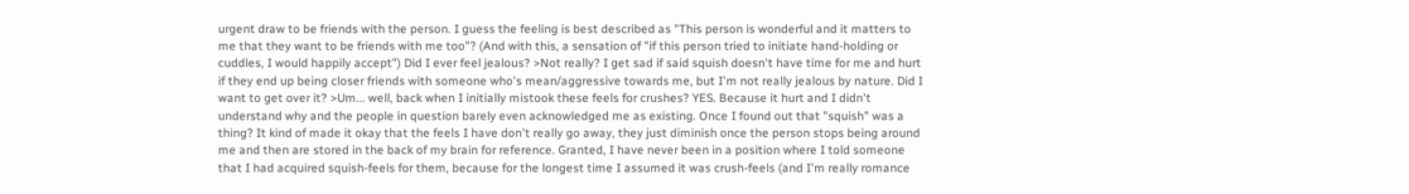urgent draw to be friends with the person. I guess the feeling is best described as "This person is wonderful and it matters to me that they want to be friends with me too"? (And with this, a sensation of "if this person tried to initiate hand-holding or cuddles, I would happily accept") Did I ever feel jealous? >Not really? I get sad if said squish doesn't have time for me and hurt if they end up being closer friends with someone who's mean/aggressive towards me, but I'm not really jealous by nature. Did I want to get over it? >Um... well, back when I initially mistook these feels for crushes? YES. Because it hurt and I didn't understand why and the people in question barely even acknowledged me as existing. Once I found out that "squish" was a thing? It kind of made it okay that the feels I have don't really go away, they just diminish once the person stops being around me and then are stored in the back of my brain for reference. Granted, I have never been in a position where I told someone that I had acquired squish-feels for them, because for the longest time I assumed it was crush-feels (and I'm really romance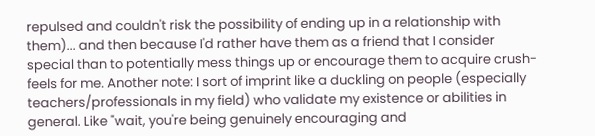repulsed and couldn't risk the possibility of ending up in a relationship with them)... and then because I'd rather have them as a friend that I consider special than to potentially mess things up or encourage them to acquire crush-feels for me. Another note: I sort of imprint like a duckling on people (especially teachers/professionals in my field) who validate my existence or abilities in general. Like "wait, you're being genuinely encouraging and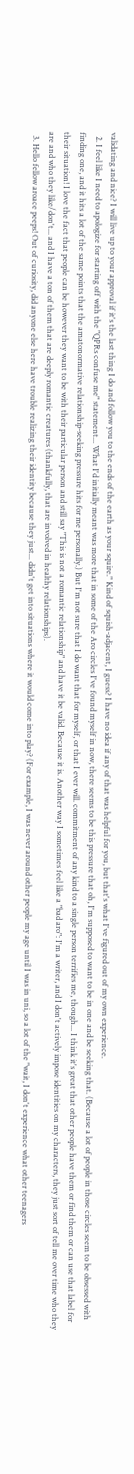validating and nice? I will live up to your approval if it's the last thing I do and follow you to the ends of the earth as your squire." Kind of squish-adjacent, I guess? I have no idea if any of that was helpful for you, but that's what I've figured out of my own experience.
  2. I feel like I need to apologize for starting off with the "QPRs confuse me" statement... What I'd initially meant was more that in some of the Aro circles I've found myself in now, there seems to be this pressure that oh, I'm supposed to want to be in one and be seeking that. (Because a lot of people in those circles seem to be obsessed with finding one, and it hits a lot of the same points that the amatonormative relationship-seeking pressure hits for me personally.) But I'm not sure that I do want that for myself, or that I ever will. commitment of any kind to a single person terrifies me, though... I think it's great that other people have them or find them or can use that label for their situation! I love the fact that people can be however they want to be with their particular person and still say "This is not a romantic relationship" and have it be valid. Because it is. Another way I sometimes feel like a "bad aro": I'm a writer, and I don't actively impose identities on my characters, they just sort of tell me over time who they are and who they like/don't... and I have a ton of them that are deeply romantic creatures (thankfully, that are involved in healthy relationships).
  3. Hello fellow aroace peeps! Out of curiosity, did anyone else here have trouble realizing their identity because they just... didn't get into situations where it would come into play? (For example, I was never around other people my age until I was in uni, so a lot of the "wait, I don't experience what other teenagers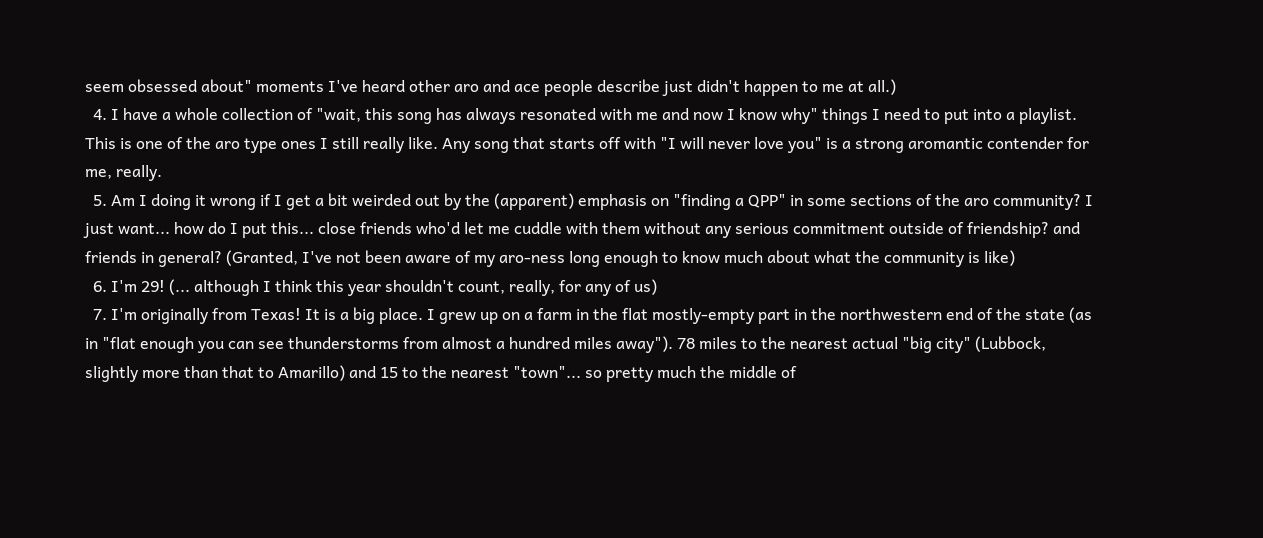seem obsessed about" moments I've heard other aro and ace people describe just didn't happen to me at all.)
  4. I have a whole collection of "wait, this song has always resonated with me and now I know why" things I need to put into a playlist. This is one of the aro type ones I still really like. Any song that starts off with "I will never love you" is a strong aromantic contender for me, really.
  5. Am I doing it wrong if I get a bit weirded out by the (apparent) emphasis on "finding a QPP" in some sections of the aro community? I just want... how do I put this... close friends who'd let me cuddle with them without any serious commitment outside of friendship? and friends in general? (Granted, I've not been aware of my aro-ness long enough to know much about what the community is like)
  6. I'm 29! (... although I think this year shouldn't count, really, for any of us)
  7. I'm originally from Texas! It is a big place. I grew up on a farm in the flat mostly-empty part in the northwestern end of the state (as in "flat enough you can see thunderstorms from almost a hundred miles away"). 78 miles to the nearest actual "big city" (Lubbock, slightly more than that to Amarillo) and 15 to the nearest "town"... so pretty much the middle of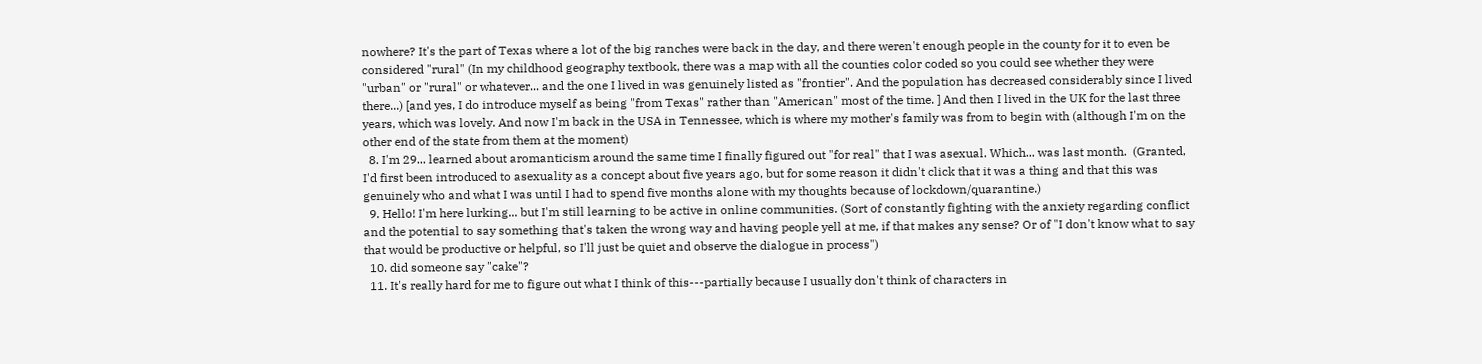nowhere? It's the part of Texas where a lot of the big ranches were back in the day, and there weren't enough people in the county for it to even be considered "rural" (In my childhood geography textbook, there was a map with all the counties color coded so you could see whether they were "urban" or "rural" or whatever... and the one I lived in was genuinely listed as "frontier". And the population has decreased considerably since I lived there...) [and yes, I do introduce myself as being "from Texas" rather than "American" most of the time. ] And then I lived in the UK for the last three years, which was lovely. And now I'm back in the USA in Tennessee, which is where my mother's family was from to begin with (although I'm on the other end of the state from them at the moment)
  8. I'm 29... learned about aromanticism around the same time I finally figured out "for real" that I was asexual. Which... was last month.  (Granted, I'd first been introduced to asexuality as a concept about five years ago, but for some reason it didn't click that it was a thing and that this was genuinely who and what I was until I had to spend five months alone with my thoughts because of lockdown/quarantine.)
  9. Hello! I'm here lurking... but I'm still learning to be active in online communities. (Sort of constantly fighting with the anxiety regarding conflict and the potential to say something that's taken the wrong way and having people yell at me, if that makes any sense? Or of "I don't know what to say that would be productive or helpful, so I'll just be quiet and observe the dialogue in process")
  10. did someone say "cake"?
  11. It's really hard for me to figure out what I think of this---partially because I usually don't think of characters in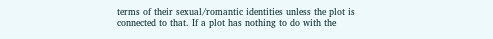terms of their sexual/romantic identities unless the plot is connected to that. If a plot has nothing to do with the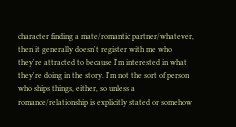character finding a mate/romantic partner/whatever, then it generally doesn't register with me who they're attracted to because I'm interested in what they're doing in the story. I'm not the sort of person who ships things, either, so unless a romance/relationship is explicitly stated or somehow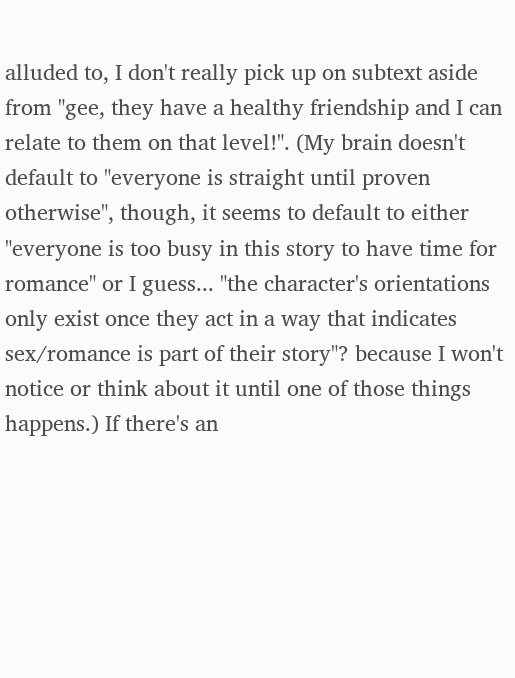alluded to, I don't really pick up on subtext aside from "gee, they have a healthy friendship and I can relate to them on that level!". (My brain doesn't default to "everyone is straight until proven otherwise", though, it seems to default to either "everyone is too busy in this story to have time for romance" or I guess... "the character's orientations only exist once they act in a way that indicates sex/romance is part of their story"? because I won't notice or think about it until one of those things happens.) If there's an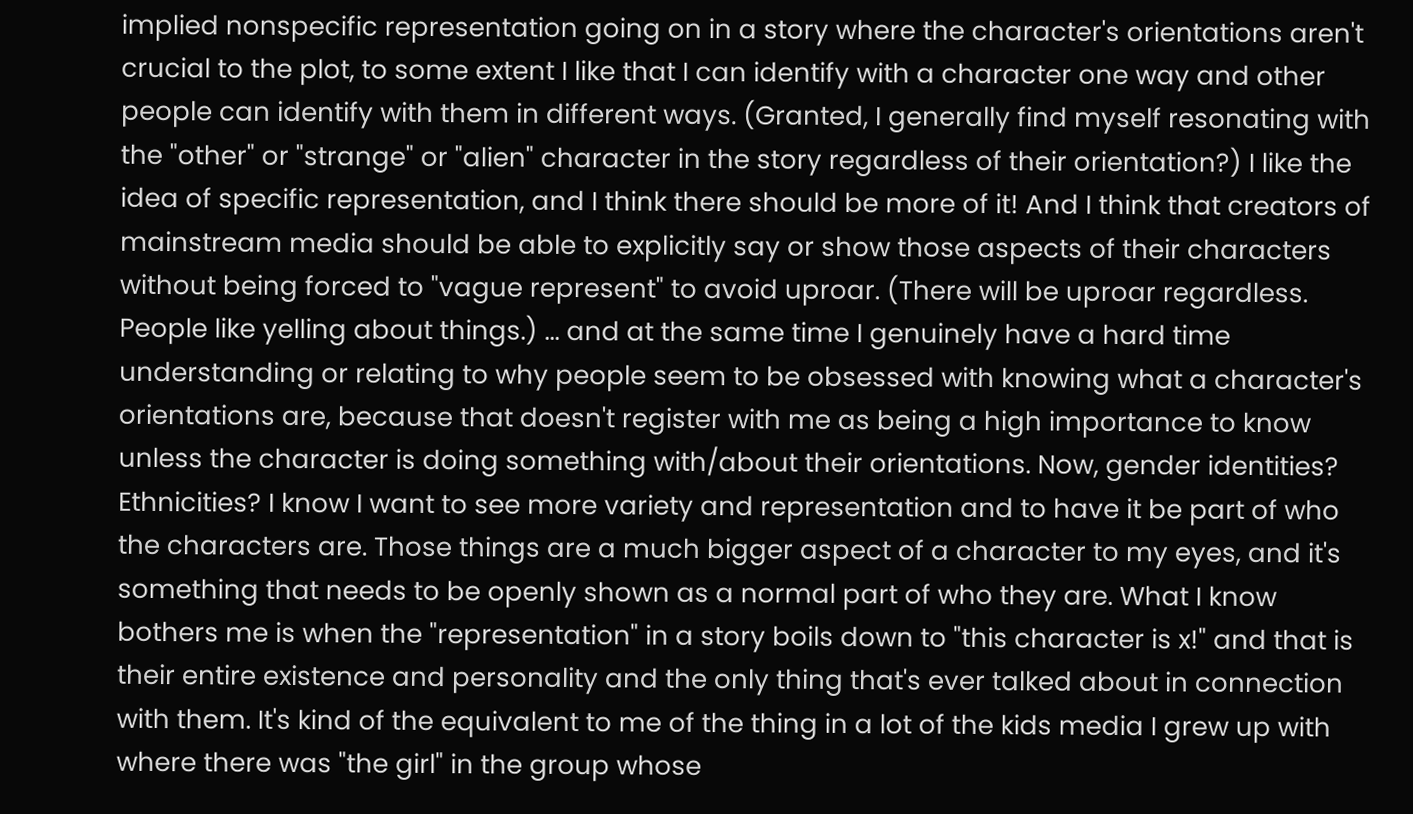implied nonspecific representation going on in a story where the character's orientations aren't crucial to the plot, to some extent I like that I can identify with a character one way and other people can identify with them in different ways. (Granted, I generally find myself resonating with the "other" or "strange" or "alien" character in the story regardless of their orientation?) I like the idea of specific representation, and I think there should be more of it! And I think that creators of mainstream media should be able to explicitly say or show those aspects of their characters without being forced to "vague represent" to avoid uproar. (There will be uproar regardless. People like yelling about things.) ... and at the same time I genuinely have a hard time understanding or relating to why people seem to be obsessed with knowing what a character's orientations are, because that doesn't register with me as being a high importance to know unless the character is doing something with/about their orientations. Now, gender identities? Ethnicities? I know I want to see more variety and representation and to have it be part of who the characters are. Those things are a much bigger aspect of a character to my eyes, and it's something that needs to be openly shown as a normal part of who they are. What I know bothers me is when the "representation" in a story boils down to "this character is x!" and that is their entire existence and personality and the only thing that's ever talked about in connection with them. It's kind of the equivalent to me of the thing in a lot of the kids media I grew up with where there was "the girl" in the group whose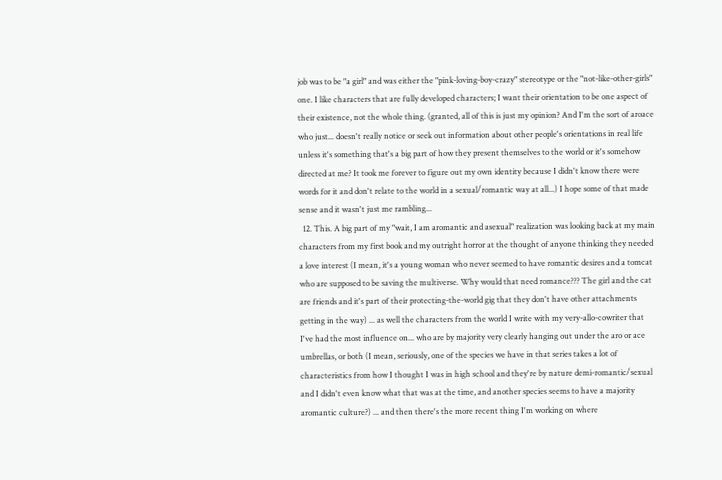job was to be "a girl" and was either the "pink-loving-boy-crazy" stereotype or the "not-like-other-girls" one. I like characters that are fully developed characters; I want their orientation to be one aspect of their existence, not the whole thing. (granted, all of this is just my opinion? And I'm the sort of aroace who just... doesn't really notice or seek out information about other people's orientations in real life unless it's something that's a big part of how they present themselves to the world or it's somehow directed at me? It took me forever to figure out my own identity because I didn't know there were words for it and don't relate to the world in a sexual/romantic way at all...) I hope some of that made sense and it wasn't just me rambling...
  12. This. A big part of my "wait, I am aromantic and asexual" realization was looking back at my main characters from my first book and my outright horror at the thought of anyone thinking they needed a love interest (I mean, it's a young woman who never seemed to have romantic desires and a tomcat who are supposed to be saving the multiverse. Why would that need romance??? The girl and the cat are friends and it's part of their protecting-the-world gig that they don't have other attachments getting in the way) ... as well the characters from the world I write with my very-allo-cowriter that I've had the most influence on... who are by majority very clearly hanging out under the aro or ace umbrellas, or both (I mean, seriously, one of the species we have in that series takes a lot of characteristics from how I thought I was in high school and they're by nature demi-romantic/sexual and I didn't even know what that was at the time, and another species seems to have a majority aromantic culture?) ... and then there's the more recent thing I'm working on where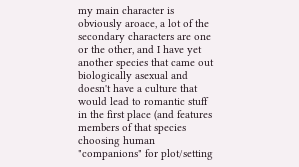my main character is obviously aroace, a lot of the secondary characters are one or the other, and I have yet another species that came out biologically asexual and doesn't have a culture that would lead to romantic stuff in the first place (and features members of that species choosing human "companions" for plot/setting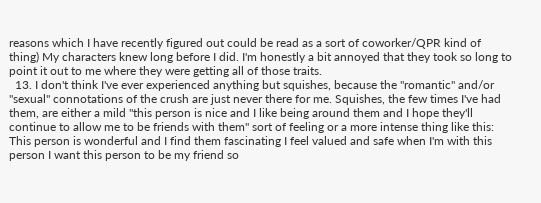reasons which I have recently figured out could be read as a sort of coworker/QPR kind of thing) My characters knew long before I did. I'm honestly a bit annoyed that they took so long to point it out to me where they were getting all of those traits.
  13. I don't think I've ever experienced anything but squishes, because the "romantic" and/or "sexual" connotations of the crush are just never there for me. Squishes, the few times I've had them, are either a mild "this person is nice and I like being around them and I hope they'll continue to allow me to be friends with them" sort of feeling or a more intense thing like this: This person is wonderful and I find them fascinating I feel valued and safe when I'm with this person I want this person to be my friend so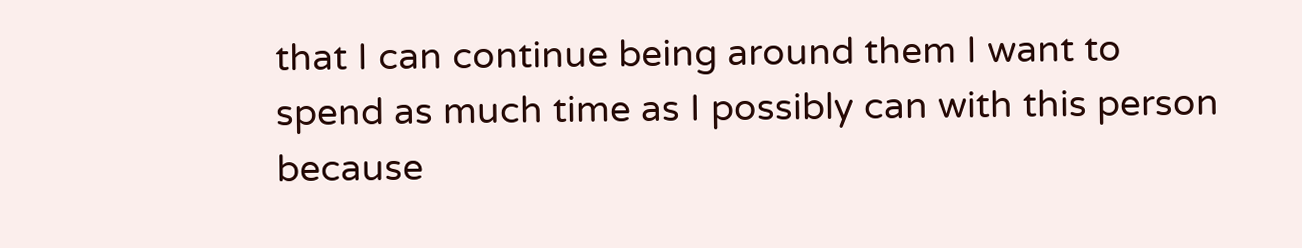that I can continue being around them I want to spend as much time as I possibly can with this person because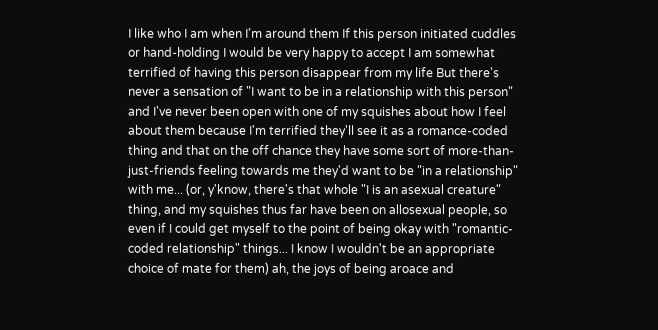I like who I am when I'm around them If this person initiated cuddles or hand-holding I would be very happy to accept I am somewhat terrified of having this person disappear from my life But there's never a sensation of "I want to be in a relationship with this person" and I've never been open with one of my squishes about how I feel about them because I'm terrified they'll see it as a romance-coded thing and that on the off chance they have some sort of more-than-just-friends feeling towards me they'd want to be "in a relationship" with me... (or, y'know, there's that whole "I is an asexual creature" thing, and my squishes thus far have been on allosexual people, so even if I could get myself to the point of being okay with "romantic-coded relationship" things... I know I wouldn't be an appropriate choice of mate for them) ah, the joys of being aroace and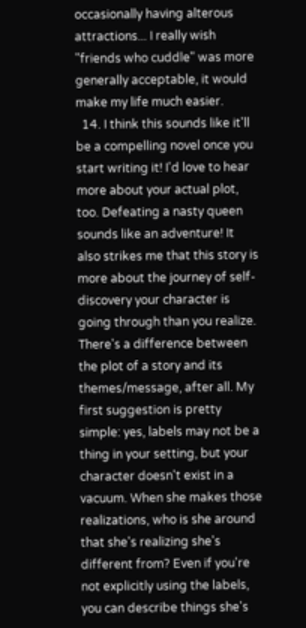occasionally having alterous attractions... I really wish "friends who cuddle" was more generally acceptable, it would make my life much easier.
  14. I think this sounds like it'll be a compelling novel once you start writing it! I'd love to hear more about your actual plot, too. Defeating a nasty queen sounds like an adventure! It also strikes me that this story is more about the journey of self-discovery your character is going through than you realize. There's a difference between the plot of a story and its themes/message, after all. My first suggestion is pretty simple: yes, labels may not be a thing in your setting, but your character doesn't exist in a vacuum. When she makes those realizations, who is she around that she's realizing she's different from? Even if you're not explicitly using the labels, you can describe things she's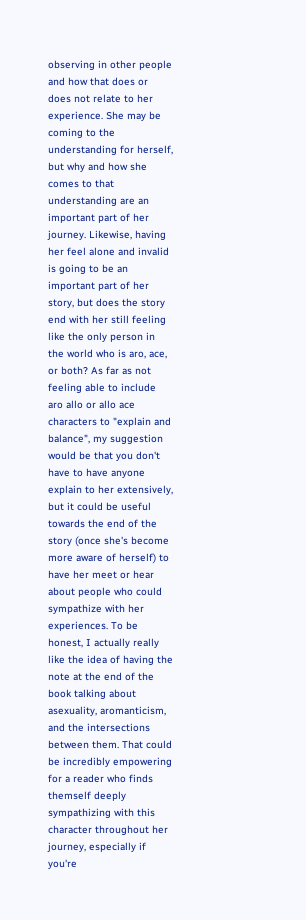observing in other people and how that does or does not relate to her experience. She may be coming to the understanding for herself, but why and how she comes to that understanding are an important part of her journey. Likewise, having her feel alone and invalid is going to be an important part of her story, but does the story end with her still feeling like the only person in the world who is aro, ace, or both? As far as not feeling able to include aro allo or allo ace characters to "explain and balance", my suggestion would be that you don't have to have anyone explain to her extensively, but it could be useful towards the end of the story (once she's become more aware of herself) to have her meet or hear about people who could sympathize with her experiences. To be honest, I actually really like the idea of having the note at the end of the book talking about asexuality, aromanticism, and the intersections between them. That could be incredibly empowering for a reader who finds themself deeply sympathizing with this character throughout her journey, especially if you're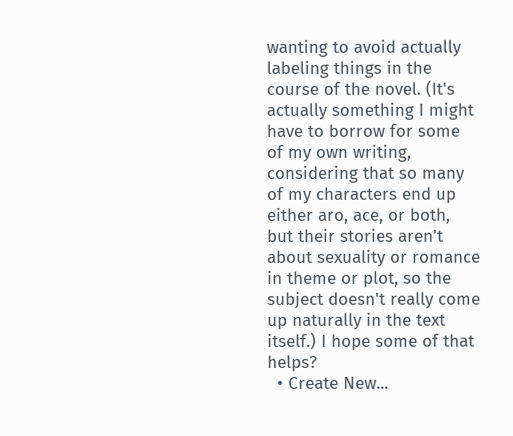wanting to avoid actually labeling things in the course of the novel. (It's actually something I might have to borrow for some of my own writing, considering that so many of my characters end up either aro, ace, or both, but their stories aren't about sexuality or romance in theme or plot, so the subject doesn't really come up naturally in the text itself.) I hope some of that helps?
  • Create New...